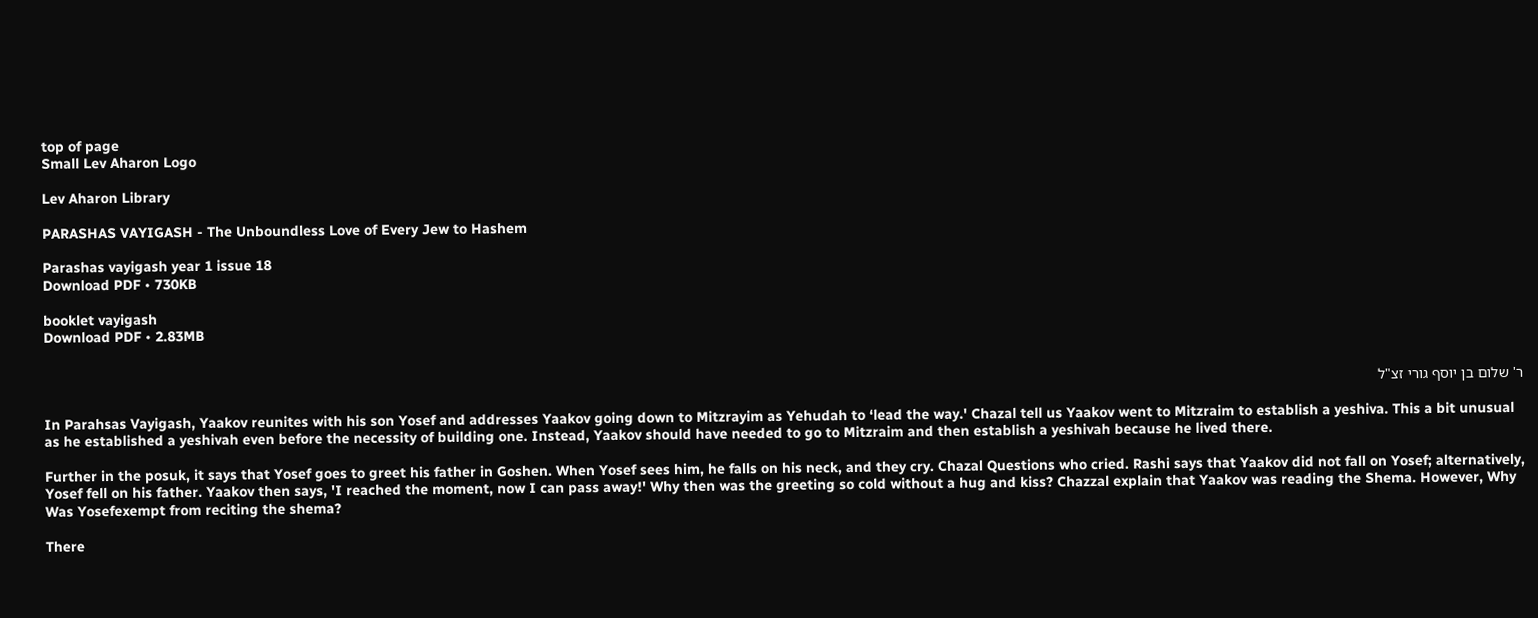top of page
Small Lev Aharon Logo

Lev Aharon Library

PARASHAS VAYIGASH - The Unboundless Love of Every Jew to Hashem

Parashas vayigash year 1 issue 18
Download PDF • 730KB

booklet vayigash
Download PDF • 2.83MB


ר' שלום בן יוסף גורי זצ"ל

In Parahsas Vayigash, Yaakov reunites with his son Yosef and addresses Yaakov going down to Mitzrayim as Yehudah to ‘lead the way.' Chazal tell us Yaakov went to Mitzraim to establish a yeshiva. This a bit unusual as he established a yeshivah even before the necessity of building one. Instead, Yaakov should have needed to go to Mitzraim and then establish a yeshivah because he lived there.

Further in the posuk, it says that Yosef goes to greet his father in Goshen. When Yosef sees him, he falls on his neck, and they cry. Chazal Questions who cried. Rashi says that Yaakov did not fall on Yosef; alternatively, Yosef fell on his father. Yaakov then says, 'I reached the moment, now I can pass away!' Why then was the greeting so cold without a hug and kiss? Chazzal explain that Yaakov was reading the Shema. However, Why Was Yosefexempt from reciting the shema?

There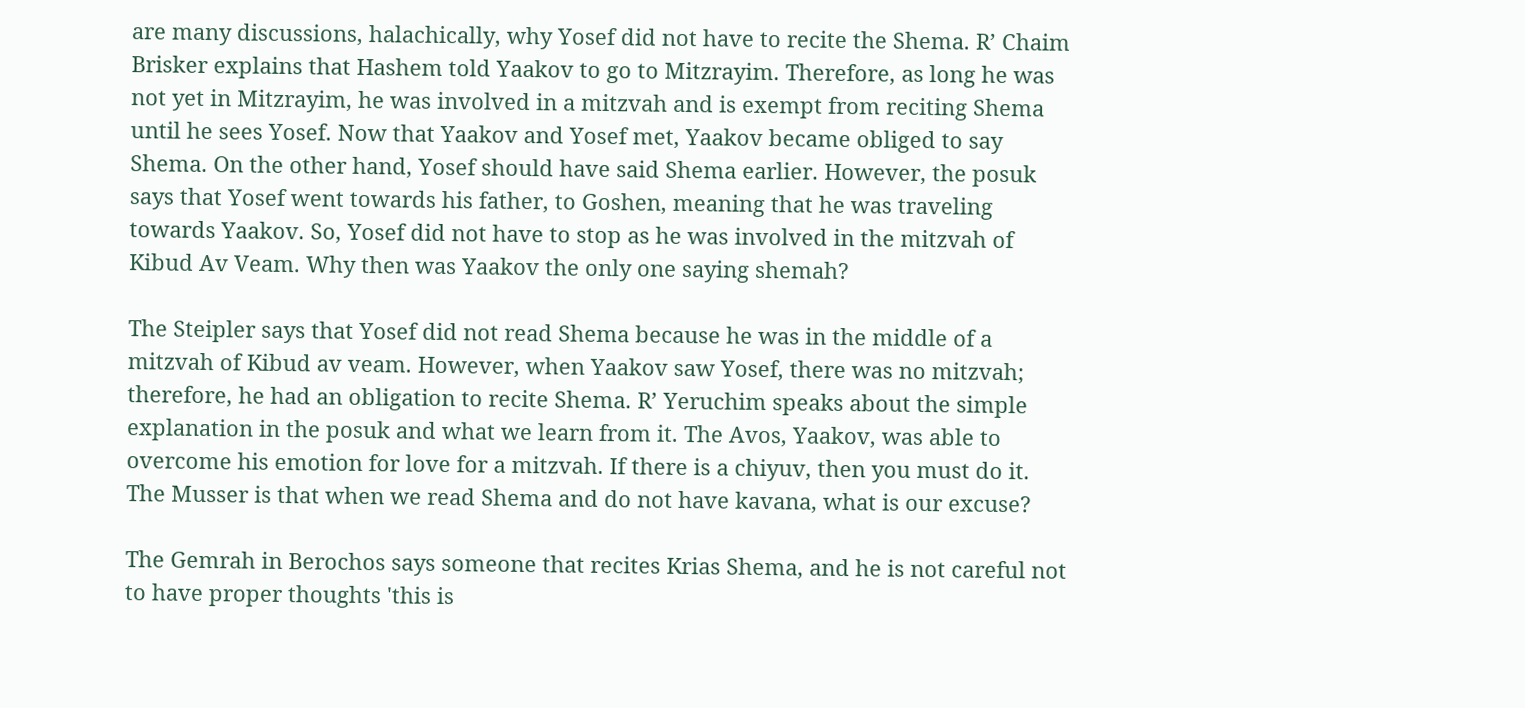are many discussions, halachically, why Yosef did not have to recite the Shema. R’ Chaim Brisker explains that Hashem told Yaakov to go to Mitzrayim. Therefore, as long he was not yet in Mitzrayim, he was involved in a mitzvah and is exempt from reciting Shema until he sees Yosef. Now that Yaakov and Yosef met, Yaakov became obliged to say Shema. On the other hand, Yosef should have said Shema earlier. However, the posuk says that Yosef went towards his father, to Goshen, meaning that he was traveling towards Yaakov. So, Yosef did not have to stop as he was involved in the mitzvah of Kibud Av Veam. Why then was Yaakov the only one saying shemah?

The Steipler says that Yosef did not read Shema because he was in the middle of a mitzvah of Kibud av veam. However, when Yaakov saw Yosef, there was no mitzvah; therefore, he had an obligation to recite Shema. R’ Yeruchim speaks about the simple explanation in the posuk and what we learn from it. The Avos, Yaakov, was able to overcome his emotion for love for a mitzvah. If there is a chiyuv, then you must do it. The Musser is that when we read Shema and do not have kavana, what is our excuse?

The Gemrah in Berochos says someone that recites Krias Shema, and he is not careful not to have proper thoughts 'this is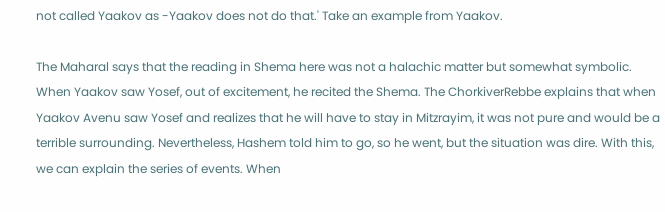not called Yaakov as -Yaakov does not do that.' Take an example from Yaakov.

The Maharal says that the reading in Shema here was not a halachic matter but somewhat symbolic. When Yaakov saw Yosef, out of excitement, he recited the Shema. The ChorkiverRebbe explains that when Yaakov Avenu saw Yosef and realizes that he will have to stay in Mitzrayim, it was not pure and would be a terrible surrounding. Nevertheless, Hashem told him to go, so he went, but the situation was dire. With this, we can explain the series of events. When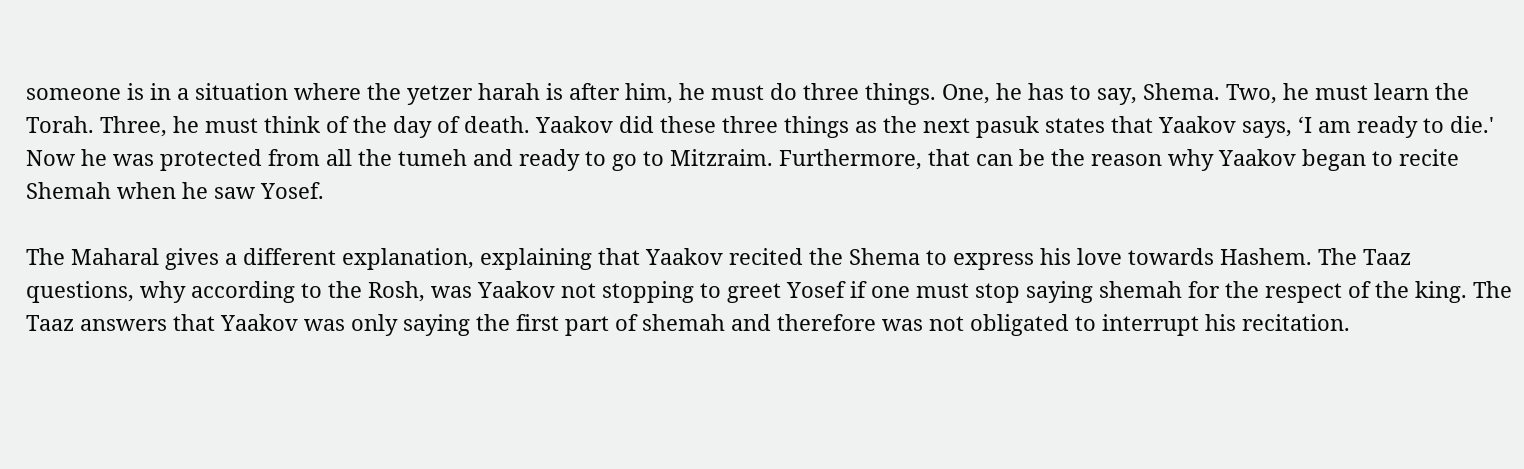someone is in a situation where the yetzer harah is after him, he must do three things. One, he has to say, Shema. Two, he must learn the Torah. Three, he must think of the day of death. Yaakov did these three things as the next pasuk states that Yaakov says, ‘I am ready to die.' Now he was protected from all the tumeh and ready to go to Mitzraim. Furthermore, that can be the reason why Yaakov began to recite Shemah when he saw Yosef.

The Maharal gives a different explanation, explaining that Yaakov recited the Shema to express his love towards Hashem. The Taaz questions, why according to the Rosh, was Yaakov not stopping to greet Yosef if one must stop saying shemah for the respect of the king. The Taaz answers that Yaakov was only saying the first part of shemah and therefore was not obligated to interrupt his recitation.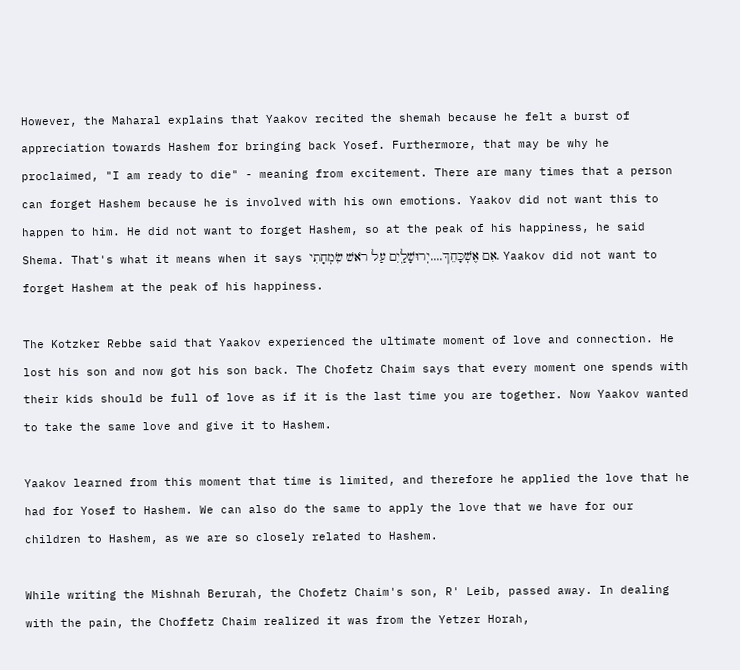However, the Maharal explains that Yaakov recited the shemah because he felt a burst of appreciation towards Hashem for bringing back Yosef. Furthermore, that may be why he proclaimed, "I am ready to die" - meaning from excitement. There are many times that a person can forget Hashem because he is involved with his own emotions. Yaakov did not want this to happen to him. He did not want to forget Hashem, so at the peak of his happiness, he said Shema. That's what it means when it says אִם אֶשְׁכָּחֵךְ....יְרוּשָׁלַֽיִם עַל רֹאשׁ שִׂמְחָתִי. Yaakov did not want to forget Hashem at the peak of his happiness.

The Kotzker Rebbe said that Yaakov experienced the ultimate moment of love and connection. He lost his son and now got his son back. The Chofetz Chaim says that every moment one spends with their kids should be full of love as if it is the last time you are together. Now Yaakov wanted to take the same love and give it to Hashem.

Yaakov learned from this moment that time is limited, and therefore he applied the love that he had for Yosef to Hashem. We can also do the same to apply the love that we have for our children to Hashem, as we are so closely related to Hashem.

While writing the Mishnah Berurah, the Chofetz Chaim's son, R' Leib, passed away. In dealing with the pain, the Choffetz Chaim realized it was from the Yetzer Horah,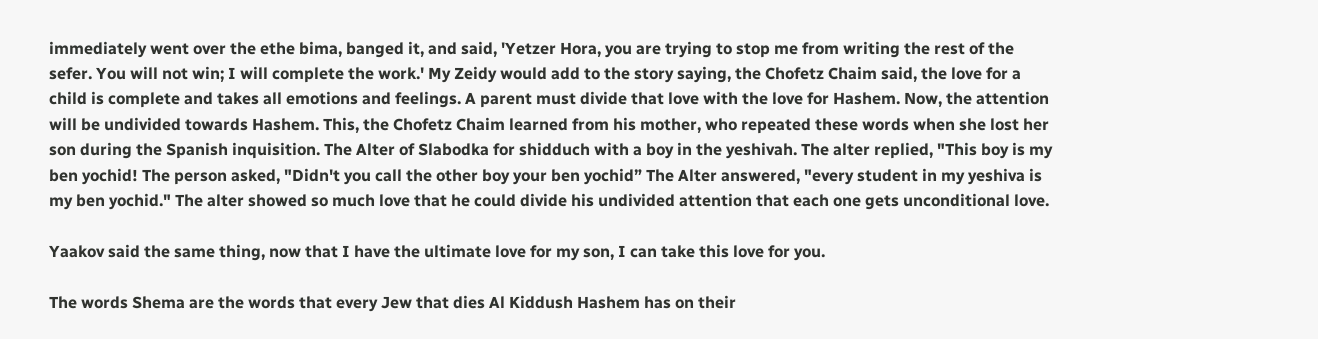immediately went over the ethe bima, banged it, and said, 'Yetzer Hora, you are trying to stop me from writing the rest of the sefer. You will not win; I will complete the work.' My Zeidy would add to the story saying, the Chofetz Chaim said, the love for a child is complete and takes all emotions and feelings. A parent must divide that love with the love for Hashem. Now, the attention will be undivided towards Hashem. This, the Chofetz Chaim learned from his mother, who repeated these words when she lost her son during the Spanish inquisition. The Alter of Slabodka for shidduch with a boy in the yeshivah. The alter replied, "This boy is my ben yochid! The person asked, "Didn't you call the other boy your ben yochid” The Alter answered, "every student in my yeshiva is my ben yochid." The alter showed so much love that he could divide his undivided attention that each one gets unconditional love.

Yaakov said the same thing, now that I have the ultimate love for my son, I can take this love for you.

The words Shema are the words that every Jew that dies Al Kiddush Hashem has on their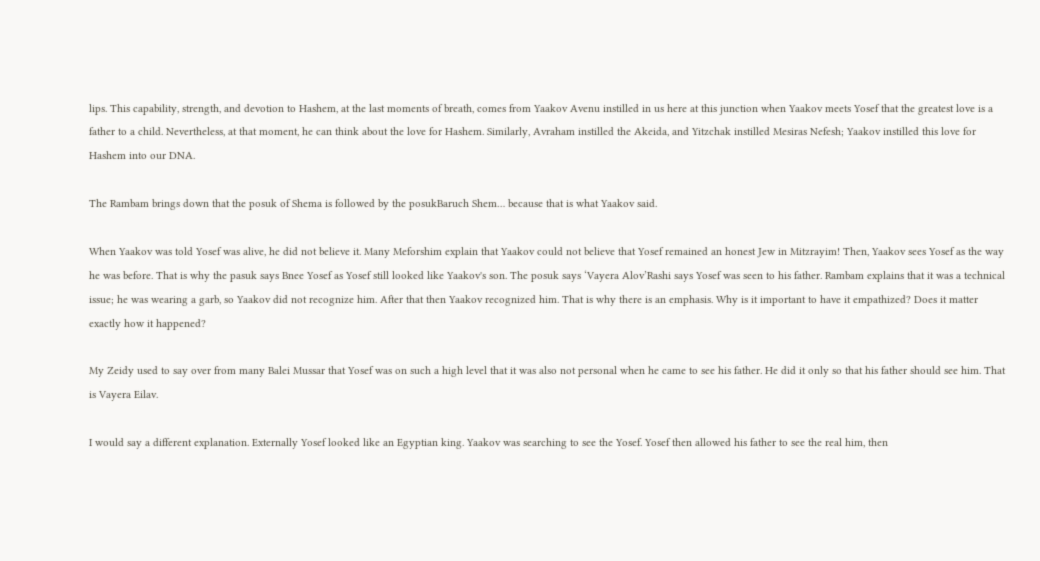lips. This capability, strength, and devotion to Hashem, at the last moments of breath, comes from Yaakov Avenu instilled in us here at this junction when Yaakov meets Yosef that the greatest love is a father to a child. Nevertheless, at that moment, he can think about the love for Hashem. Similarly, Avraham instilled the Akeida, and Yitzchak instilled Mesiras Nefesh; Yaakov instilled this love for Hashem into our DNA.

The Rambam brings down that the posuk of Shema is followed by the posukBaruch Shem… because that is what Yaakov said.

When Yaakov was told Yosef was alive, he did not believe it. Many Meforshim explain that Yaakov could not believe that Yosef remained an honest Jew in Mitzrayim! Then, Yaakov sees Yosef as the way he was before. That is why the pasuk says Bnee Yosef as Yosef still looked like Yaakov's son. The posuk says ‘Vayera Alov’Rashi says Yosef was seen to his father. Rambam explains that it was a technical issue; he was wearing a garb, so Yaakov did not recognize him. After that then Yaakov recognized him. That is why there is an emphasis. Why is it important to have it empathized? Does it matter exactly how it happened?

My Zeidy used to say over from many Balei Mussar that Yosef was on such a high level that it was also not personal when he came to see his father. He did it only so that his father should see him. That is Vayera Eilav.

I would say a different explanation. Externally Yosef looked like an Egyptian king. Yaakov was searching to see the Yosef. Yosef then allowed his father to see the real him, then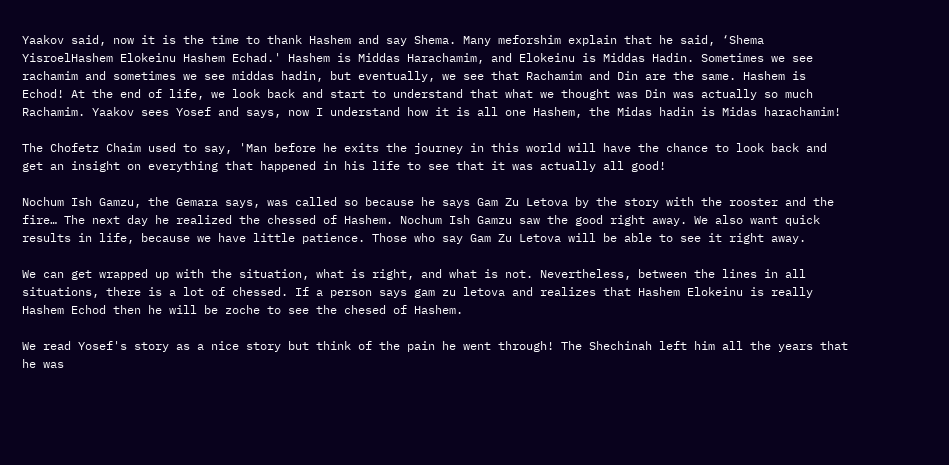Yaakov said, now it is the time to thank Hashem and say Shema. Many meforshim explain that he said, ‘Shema YisroelHashem Elokeinu Hashem Echad.' Hashem is Middas Harachamim, and Elokeinu is Middas Hadin. Sometimes we see rachamim and sometimes we see middas hadin, but eventually, we see that Rachamim and Din are the same. Hashem is Echod! At the end of life, we look back and start to understand that what we thought was Din was actually so much Rachamim. Yaakov sees Yosef and says, now I understand how it is all one Hashem, the Midas hadin is Midas harachamim!

The Chofetz Chaim used to say, 'Man before he exits the journey in this world will have the chance to look back and get an insight on everything that happened in his life to see that it was actually all good!

Nochum Ish Gamzu, the Gemara says, was called so because he says Gam Zu Letova by the story with the rooster and the fire… The next day he realized the chessed of Hashem. Nochum Ish Gamzu saw the good right away. We also want quick results in life, because we have little patience. Those who say Gam Zu Letova will be able to see it right away.

We can get wrapped up with the situation, what is right, and what is not. Nevertheless, between the lines in all situations, there is a lot of chessed. If a person says gam zu letova and realizes that Hashem Elokeinu is really Hashem Echod then he will be zoche to see the chesed of Hashem.

We read Yosef's story as a nice story but think of the pain he went through! The Shechinah left him all the years that he was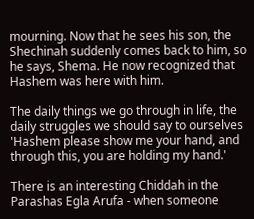mourning. Now that he sees his son, the Shechinah suddenly comes back to him, so he says, Shema. He now recognized that Hashem was here with him.

The daily things we go through in life, the daily struggles we should say to ourselves 'Hashem please show me your hand, and through this, you are holding my hand.'

There is an interesting Chiddah in the Parashas Egla Arufa - when someone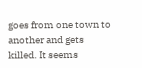goes from one town to another and gets killed. It seems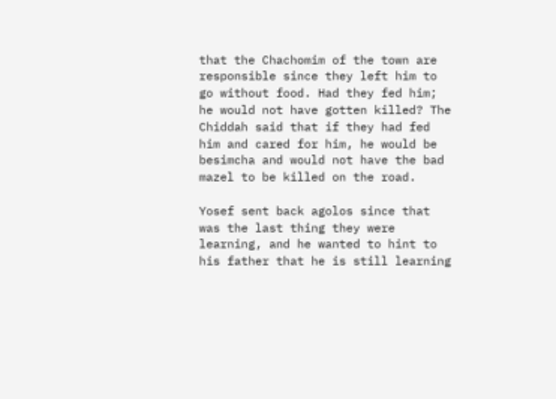that the Chachomim of the town are responsible since they left him to go without food. Had they fed him; he would not have gotten killed? The Chiddah said that if they had fed him and cared for him, he would be besimcha and would not have the bad mazel to be killed on the road.

Yosef sent back agolos since that was the last thing they were learning, and he wanted to hint to his father that he is still learning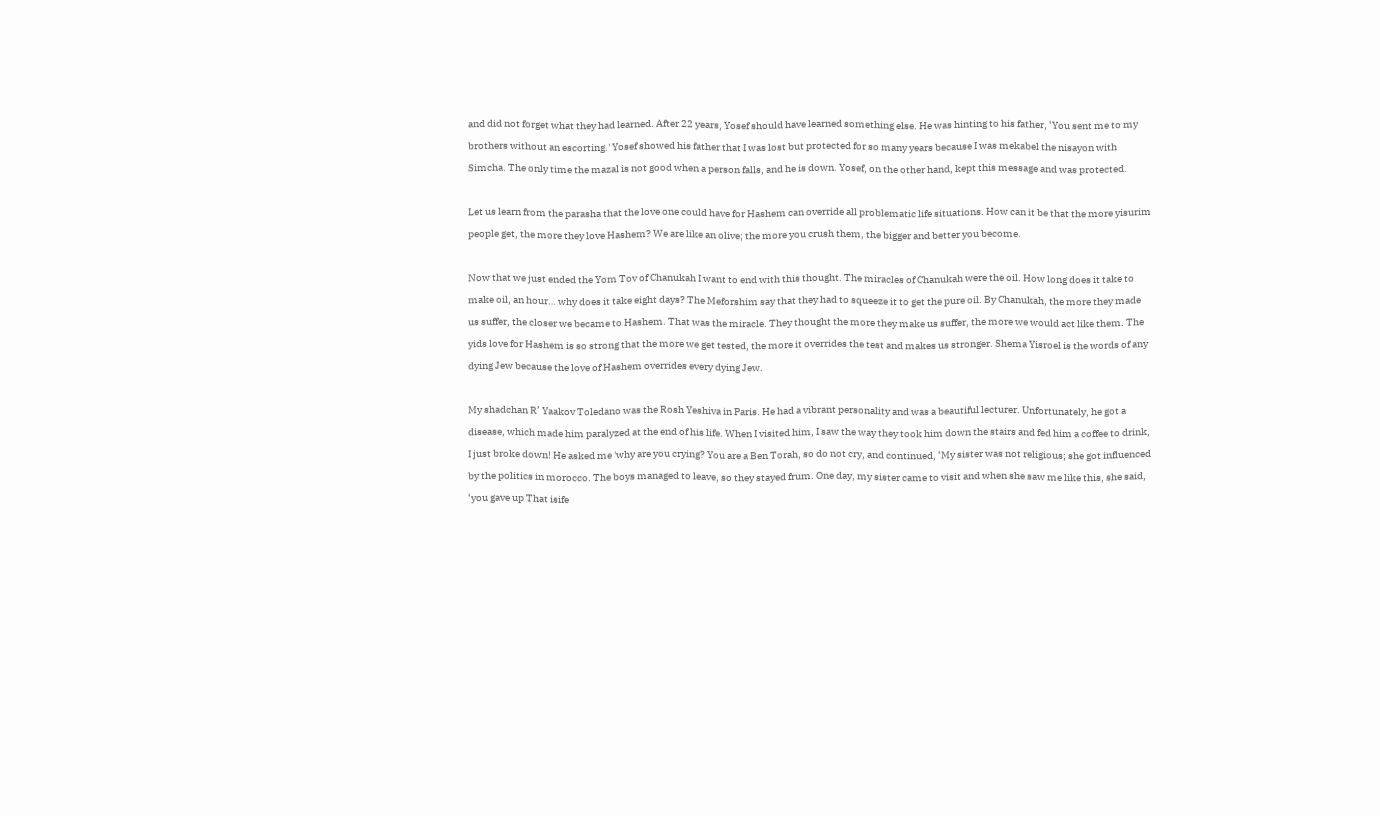and did not forget what they had learned. After 22 years, Yosef should have learned something else. He was hinting to his father, ‘You sent me to my brothers without an escorting.' Yosef showed his father that I was lost but protected for so many years because I was mekabel the nisayon with Simcha. The only time the mazal is not good when a person falls, and he is down. Yosef, on the other hand, kept this message and was protected.

Let us learn from the parasha that the love one could have for Hashem can override all problematic life situations. How can it be that the more yisurim people get, the more they love Hashem? We are like an olive; the more you crush them, the bigger and better you become.

Now that we just ended the Yom Tov of Chanukah I want to end with this thought. The miracles of Chanukah were the oil. How long does it take to make oil, an hour… why does it take eight days? The Meforshim say that they had to squeeze it to get the pure oil. By Chanukah, the more they made us suffer, the closer we became to Hashem. That was the miracle. They thought the more they make us suffer, the more we would act like them. The yids love for Hashem is so strong that the more we get tested, the more it overrides the test and makes us stronger. Shema Yisroel is the words of any dying Jew because the love of Hashem overrides every dying Jew.

My shadchan R’ Yaakov Toledano was the Rosh Yeshiva in Paris. He had a vibrant personality and was a beautiful lecturer. Unfortunately, he got a disease, which made him paralyzed at the end of his life. When I visited him, I saw the way they took him down the stairs and fed him a coffee to drink, I just broke down! He asked me 'why are you crying? You are a Ben Torah, so do not cry, and continued, ‘My sister was not religious; she got influenced by the politics in morocco. The boys managed to leave, so they stayed frum. One day, my sister came to visit and when she saw me like this, she said, ‘you gave up That isife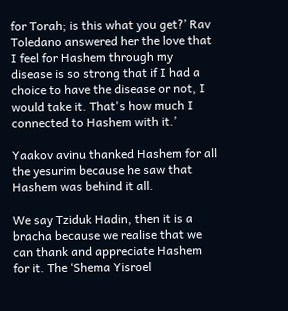for Torah; is this what you get?’ Rav Toledano answered her the love that I feel for Hashem through my disease is so strong that if I had a choice to have the disease or not, I would take it. That's how much I connected to Hashem with it.’

Yaakov avinu thanked Hashem for all the yesurim because he saw that Hashem was behind it all.

We say Tziduk Hadin, then it is a bracha because we realise that we can thank and appreciate Hashem for it. The ‘Shema Yisroel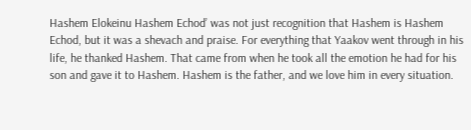Hashem Elokeinu Hashem Echod’ was not just recognition that Hashem is Hashem Echod, but it was a shevach and praise. For everything that Yaakov went through in his life, he thanked Hashem. That came from when he took all the emotion he had for his son and gave it to Hashem. Hashem is the father, and we love him in every situation.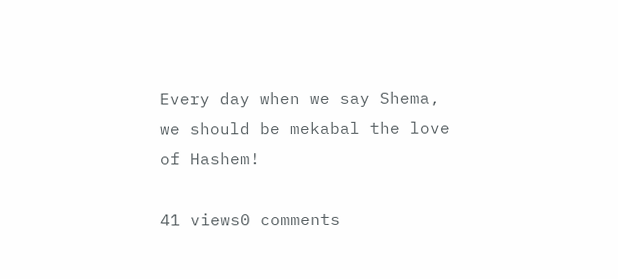Every day when we say Shema, we should be mekabal the love of Hashem!

41 views0 comments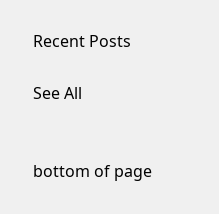Recent Posts

See All


bottom of page